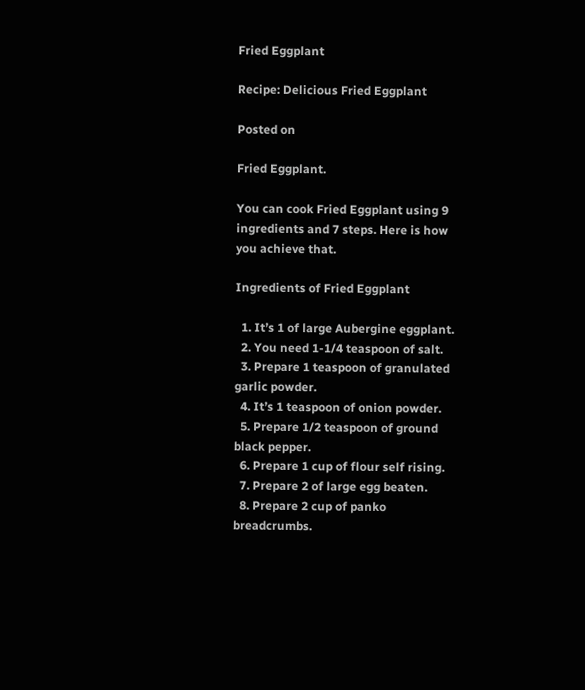Fried Eggplant

Recipe: Delicious Fried Eggplant

Posted on

Fried Eggplant.

You can cook Fried Eggplant using 9 ingredients and 7 steps. Here is how you achieve that.

Ingredients of Fried Eggplant

  1. It’s 1 of large Aubergine eggplant.
  2. You need 1-1/4 teaspoon of salt.
  3. Prepare 1 teaspoon of granulated garlic powder.
  4. It’s 1 teaspoon of onion powder.
  5. Prepare 1/2 teaspoon of ground black pepper.
  6. Prepare 1 cup of flour self rising.
  7. Prepare 2 of large egg beaten.
  8. Prepare 2 cup of panko breadcrumbs.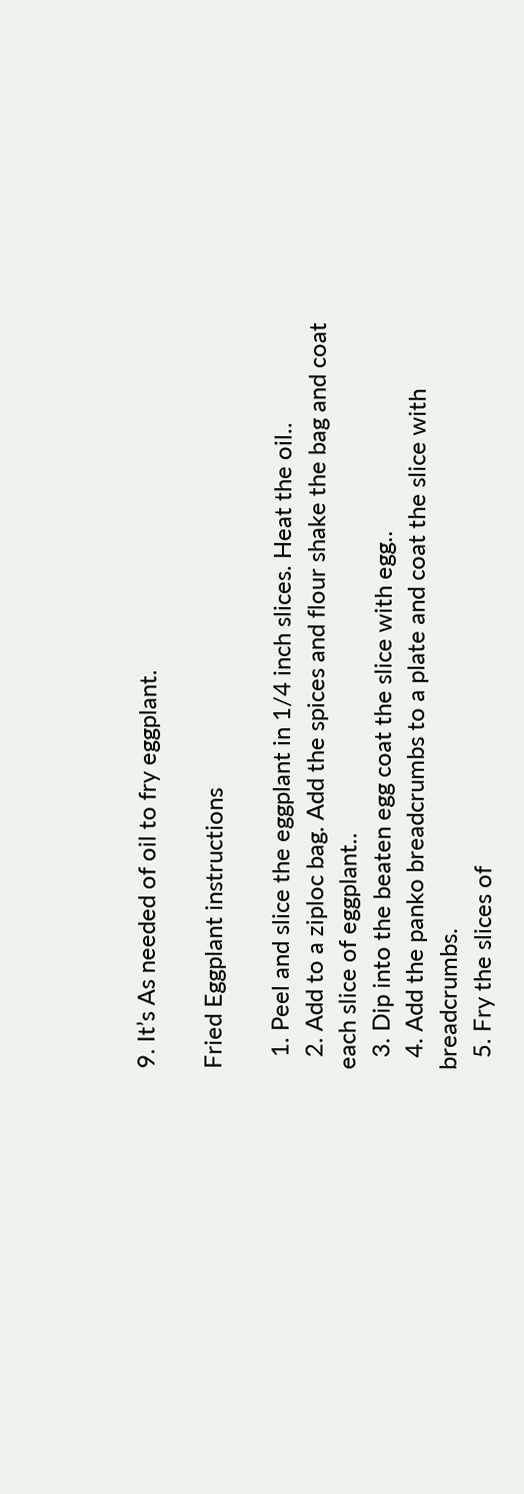9. It’s As needed of oil to fry eggplant.

Fried Eggplant instructions

  1. Peel and slice the eggplant in 1/4 inch slices. Heat the oil..
  2. Add to a ziploc bag. Add the spices and flour shake the bag and coat each slice of eggplant..
  3. Dip into the beaten egg coat the slice with egg..
  4. Add the panko breadcrumbs to a plate and coat the slice with breadcrumbs.
  5. Fry the slices of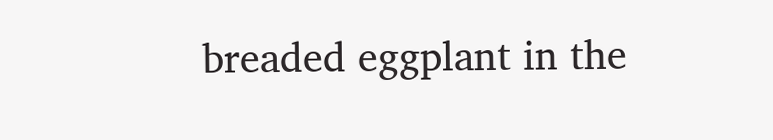breaded eggplant in the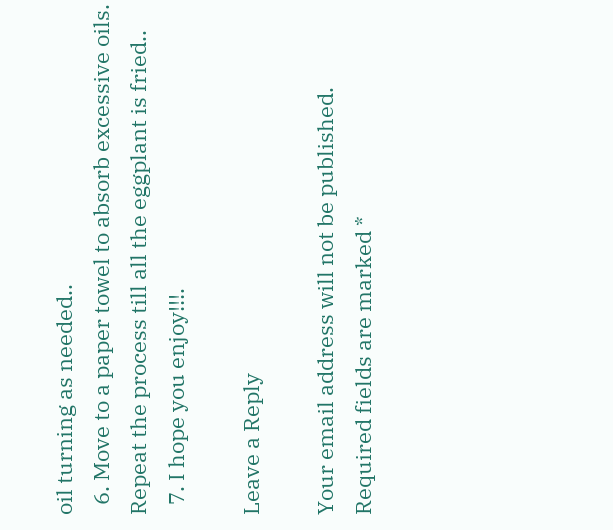oil turning as needed..
  6. Move to a paper towel to absorb excessive oils. Repeat the process till all the eggplant is fried..
  7. I hope you enjoy!!!.

Leave a Reply

Your email address will not be published. Required fields are marked *